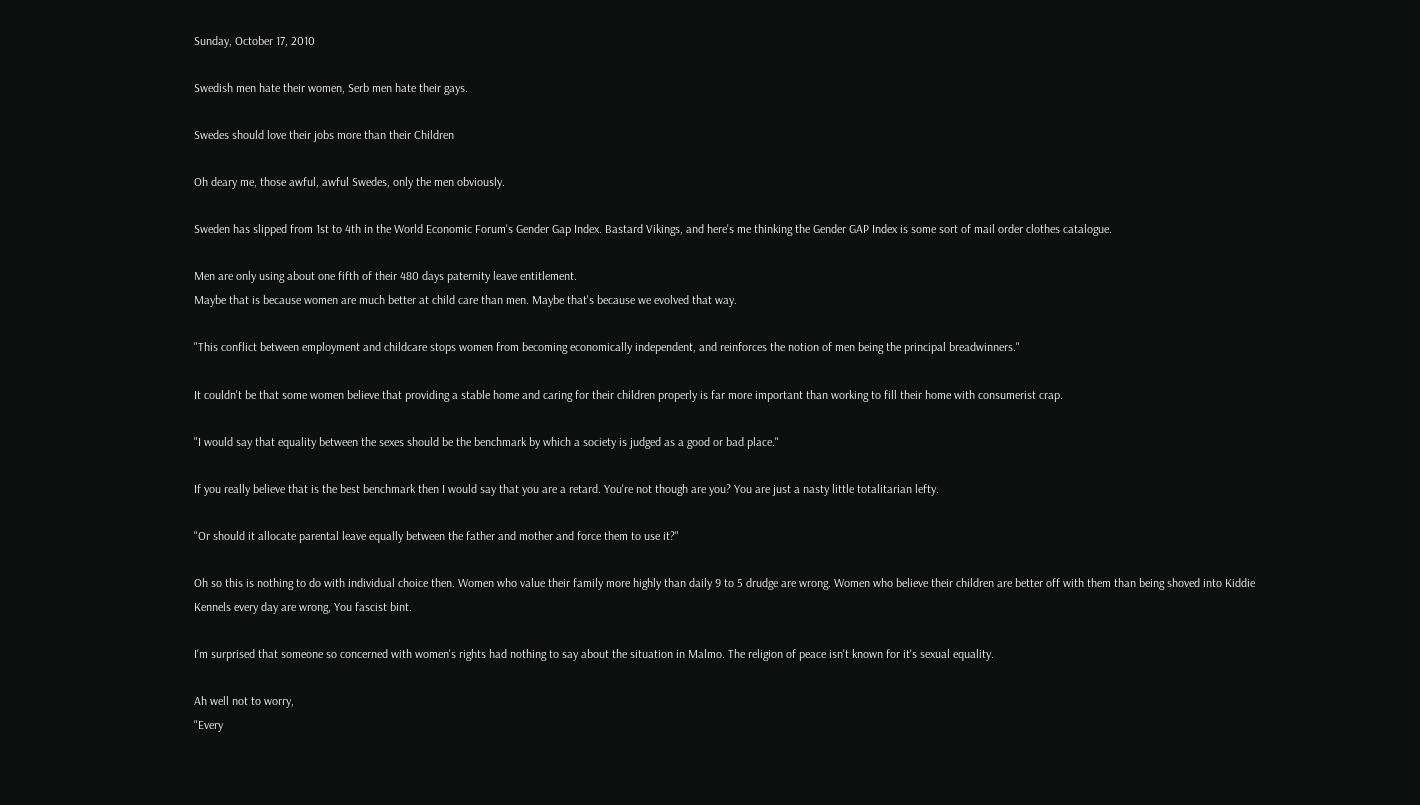Sunday, October 17, 2010

Swedish men hate their women, Serb men hate their gays.

Swedes should love their jobs more than their Children

Oh deary me, those awful, awful Swedes, only the men obviously.

Sweden has slipped from 1st to 4th in the World Economic Forum's Gender Gap Index. Bastard Vikings, and here's me thinking the Gender GAP Index is some sort of mail order clothes catalogue.

Men are only using about one fifth of their 480 days paternity leave entitlement.
Maybe that is because women are much better at child care than men. Maybe that's because we evolved that way.

"This conflict between employment and childcare stops women from becoming economically independent, and reinforces the notion of men being the principal breadwinners."

It couldn't be that some women believe that providing a stable home and caring for their children properly is far more important than working to fill their home with consumerist crap.

"I would say that equality between the sexes should be the benchmark by which a society is judged as a good or bad place."

If you really believe that is the best benchmark then I would say that you are a retard. You're not though are you? You are just a nasty little totalitarian lefty.

"Or should it allocate parental leave equally between the father and mother and force them to use it?"

Oh so this is nothing to do with individual choice then. Women who value their family more highly than daily 9 to 5 drudge are wrong. Women who believe their children are better off with them than being shoved into Kiddie Kennels every day are wrong, You fascist bint.

I'm surprised that someone so concerned with women's rights had nothing to say about the situation in Malmo. The religion of peace isn't known for it's sexual equality.

Ah well not to worry,
"Every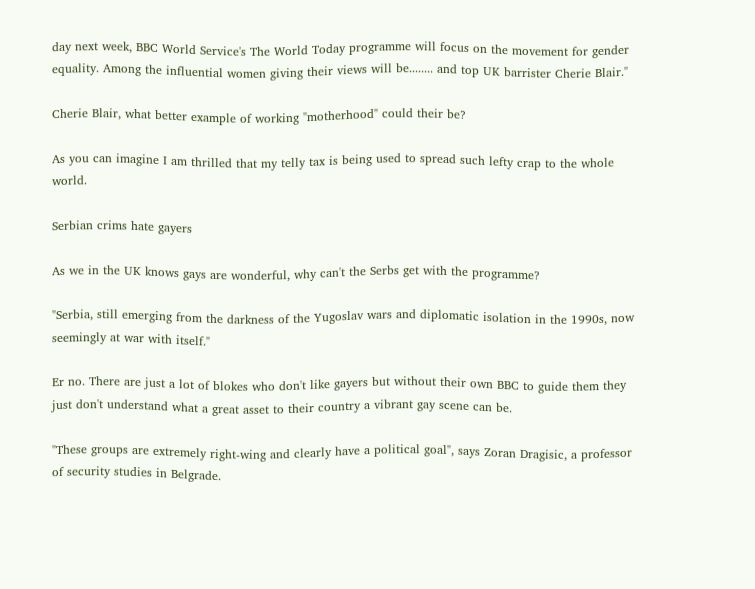day next week, BBC World Service's The World Today programme will focus on the movement for gender equality. Among the influential women giving their views will be........ and top UK barrister Cherie Blair."

Cherie Blair, what better example of working "motherhood" could their be?

As you can imagine I am thrilled that my telly tax is being used to spread such lefty crap to the whole world.

Serbian crims hate gayers

As we in the UK knows gays are wonderful, why can't the Serbs get with the programme?

"Serbia, still emerging from the darkness of the Yugoslav wars and diplomatic isolation in the 1990s, now seemingly at war with itself."

Er no. There are just a lot of blokes who don't like gayers but without their own BBC to guide them they just don't understand what a great asset to their country a vibrant gay scene can be.

"These groups are extremely right-wing and clearly have a political goal", says Zoran Dragisic, a professor of security studies in Belgrade.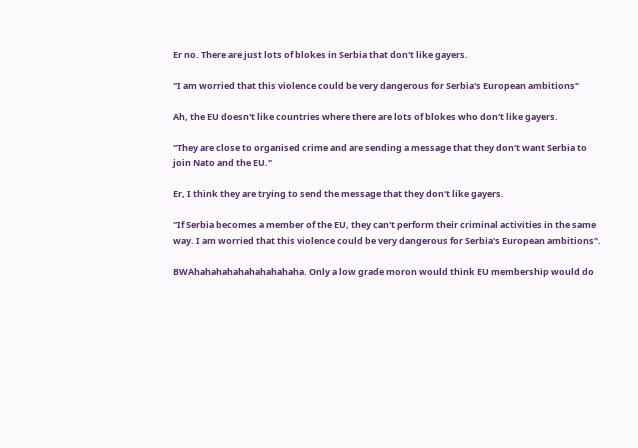Er no. There are just lots of blokes in Serbia that don't like gayers.

"I am worried that this violence could be very dangerous for Serbia's European ambitions"

Ah, the EU doesn't like countries where there are lots of blokes who don't like gayers.

"They are close to organised crime and are sending a message that they don't want Serbia to join Nato and the EU."

Er, I think they are trying to send the message that they don't like gayers.

"If Serbia becomes a member of the EU, they can't perform their criminal activities in the same way. I am worried that this violence could be very dangerous for Serbia's European ambitions".

BWAhahahahahahahahahaha. Only a low grade moron would think EU membership would do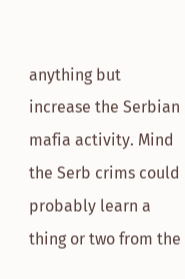anything but increase the Serbian mafia activity. Mind the Serb crims could probably learn a thing or two from the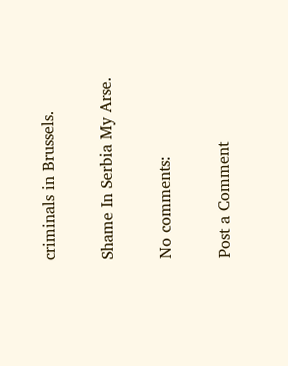criminals in Brussels.

Shame In Serbia My Arse.

No comments:

Post a Comment